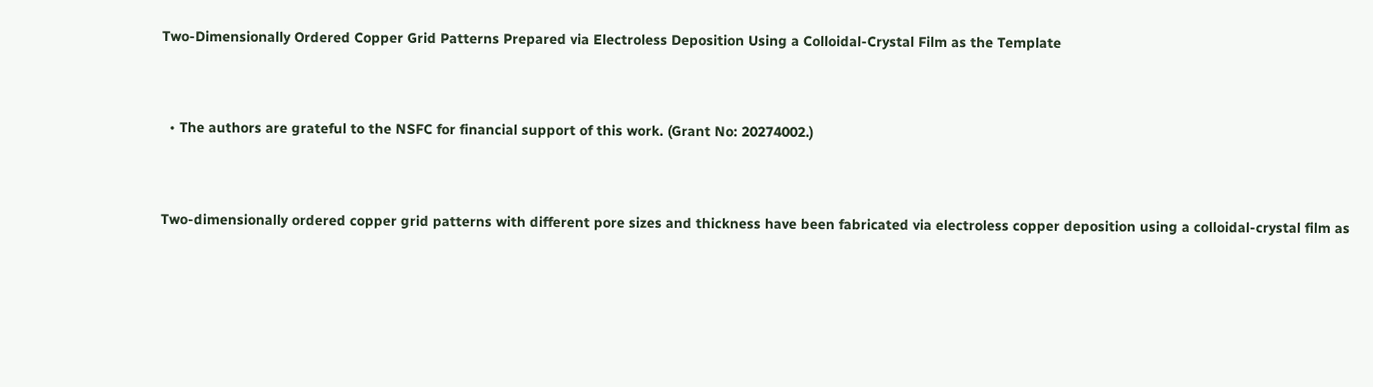Two-Dimensionally Ordered Copper Grid Patterns Prepared via Electroless Deposition Using a Colloidal-Crystal Film as the Template


  • The authors are grateful to the NSFC for financial support of this work. (Grant No: 20274002.)


Two-dimensionally ordered copper grid patterns with different pore sizes and thickness have been fabricated via electroless copper deposition using a colloidal-crystal film as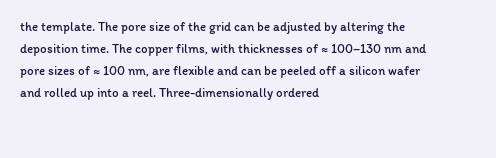the template. The pore size of the grid can be adjusted by altering the deposition time. The copper films, with thicknesses of ≈ 100–130 nm and pore sizes of ≈ 100 nm, are flexible and can be peeled off a silicon wafer and rolled up into a reel. Three-dimensionally ordered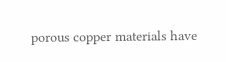porous copper materials have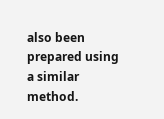also been prepared using a similar method.